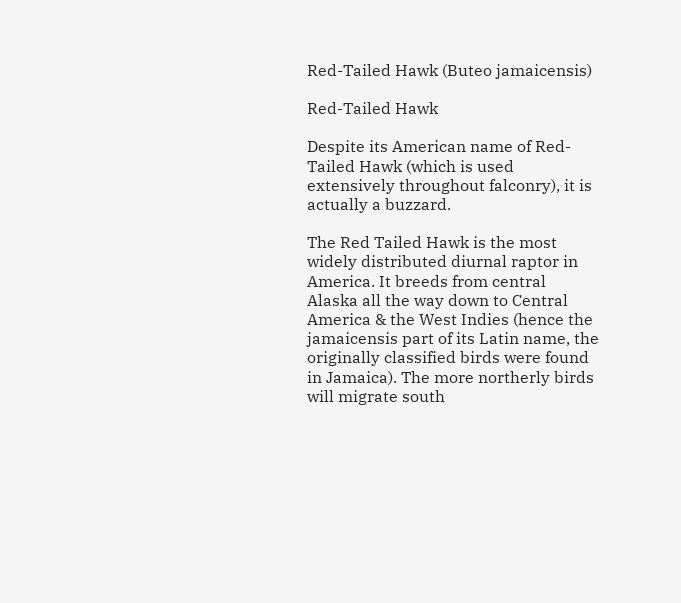Red-Tailed Hawk (Buteo jamaicensis)

Red-Tailed Hawk

Despite its American name of Red-Tailed Hawk (which is used extensively throughout falconry), it is actually a buzzard.

The Red Tailed Hawk is the most widely distributed diurnal raptor in America. It breeds from central Alaska all the way down to Central America & the West Indies (hence the jamaicensis part of its Latin name, the originally classified birds were found in Jamaica). The more northerly birds will migrate south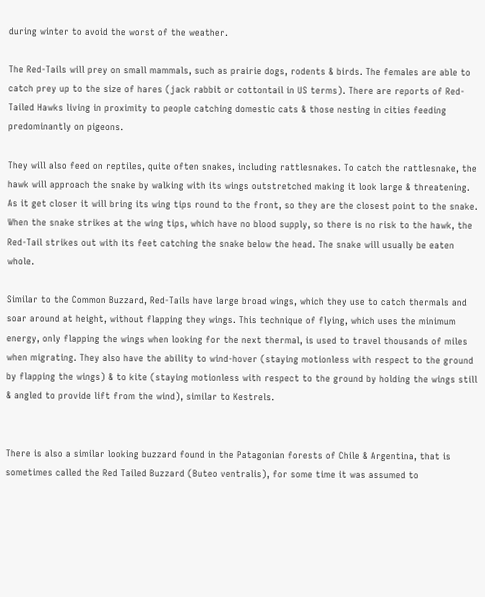during winter to avoid the worst of the weather.

The Red-Tails will prey on small mammals, such as prairie dogs, rodents & birds. The females are able to catch prey up to the size of hares (jack rabbit or cottontail in US terms). There are reports of Red-Tailed Hawks living in proximity to people catching domestic cats & those nesting in cities feeding predominantly on pigeons.

They will also feed on reptiles, quite often snakes, including rattlesnakes. To catch the rattlesnake, the hawk will approach the snake by walking with its wings outstretched making it look large & threatening. As it get closer it will bring its wing tips round to the front, so they are the closest point to the snake. When the snake strikes at the wing tips, which have no blood supply, so there is no risk to the hawk, the Red-Tail strikes out with its feet catching the snake below the head. The snake will usually be eaten whole.

Similar to the Common Buzzard, Red-Tails have large broad wings, which they use to catch thermals and soar around at height, without flapping they wings. This technique of flying, which uses the minimum energy, only flapping the wings when looking for the next thermal, is used to travel thousands of miles when migrating. They also have the ability to wind-hover (staying motionless with respect to the ground by flapping the wings) & to kite (staying motionless with respect to the ground by holding the wings still & angled to provide lift from the wind), similar to Kestrels.


There is also a similar looking buzzard found in the Patagonian forests of Chile & Argentina, that is sometimes called the Red Tailed Buzzard (Buteo ventralis), for some time it was assumed to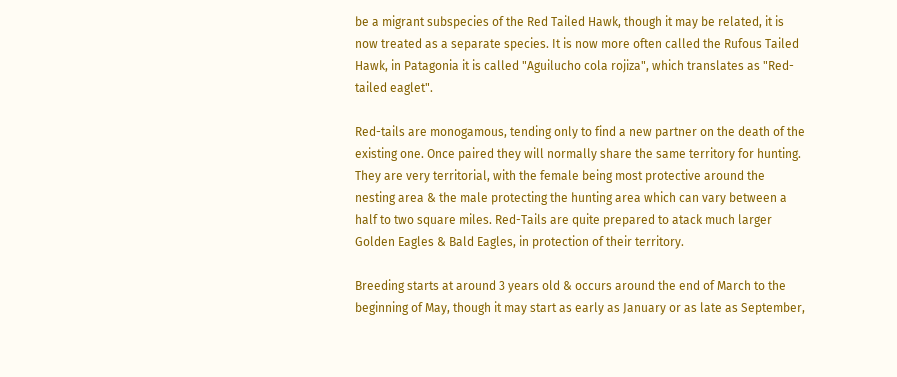be a migrant subspecies of the Red Tailed Hawk, though it may be related, it is now treated as a separate species. It is now more often called the Rufous Tailed Hawk, in Patagonia it is called "Aguilucho cola rojiza", which translates as "Red-tailed eaglet".

Red-tails are monogamous, tending only to find a new partner on the death of the existing one. Once paired they will normally share the same territory for hunting. They are very territorial, with the female being most protective around the nesting area & the male protecting the hunting area which can vary between a half to two square miles. Red-Tails are quite prepared to atack much larger Golden Eagles & Bald Eagles, in protection of their territory.

Breeding starts at around 3 years old & occurs around the end of March to the beginning of May, though it may start as early as January or as late as September,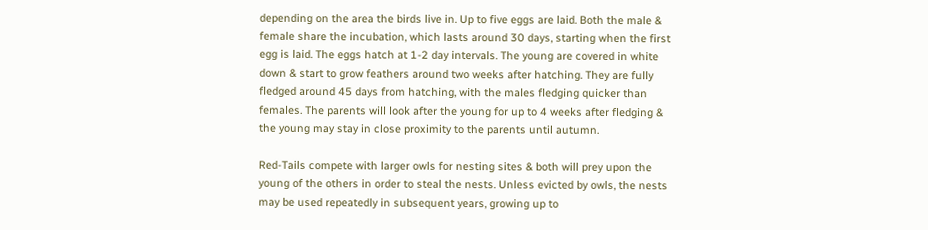depending on the area the birds live in. Up to five eggs are laid. Both the male & female share the incubation, which lasts around 30 days, starting when the first egg is laid. The eggs hatch at 1-2 day intervals. The young are covered in white down & start to grow feathers around two weeks after hatching. They are fully fledged around 45 days from hatching, with the males fledging quicker than females. The parents will look after the young for up to 4 weeks after fledging & the young may stay in close proximity to the parents until autumn.

Red-Tails compete with larger owls for nesting sites & both will prey upon the young of the others in order to steal the nests. Unless evicted by owls, the nests may be used repeatedly in subsequent years, growing up to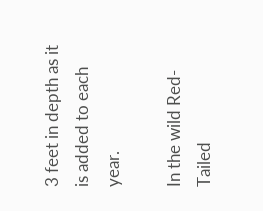3 feet in depth as it is added to each year.

In the wild Red-Tailed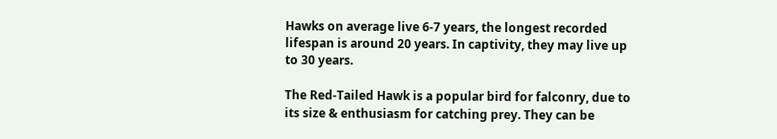Hawks on average live 6-7 years, the longest recorded lifespan is around 20 years. In captivity, they may live up to 30 years.

The Red-Tailed Hawk is a popular bird for falconry, due to its size & enthusiasm for catching prey. They can be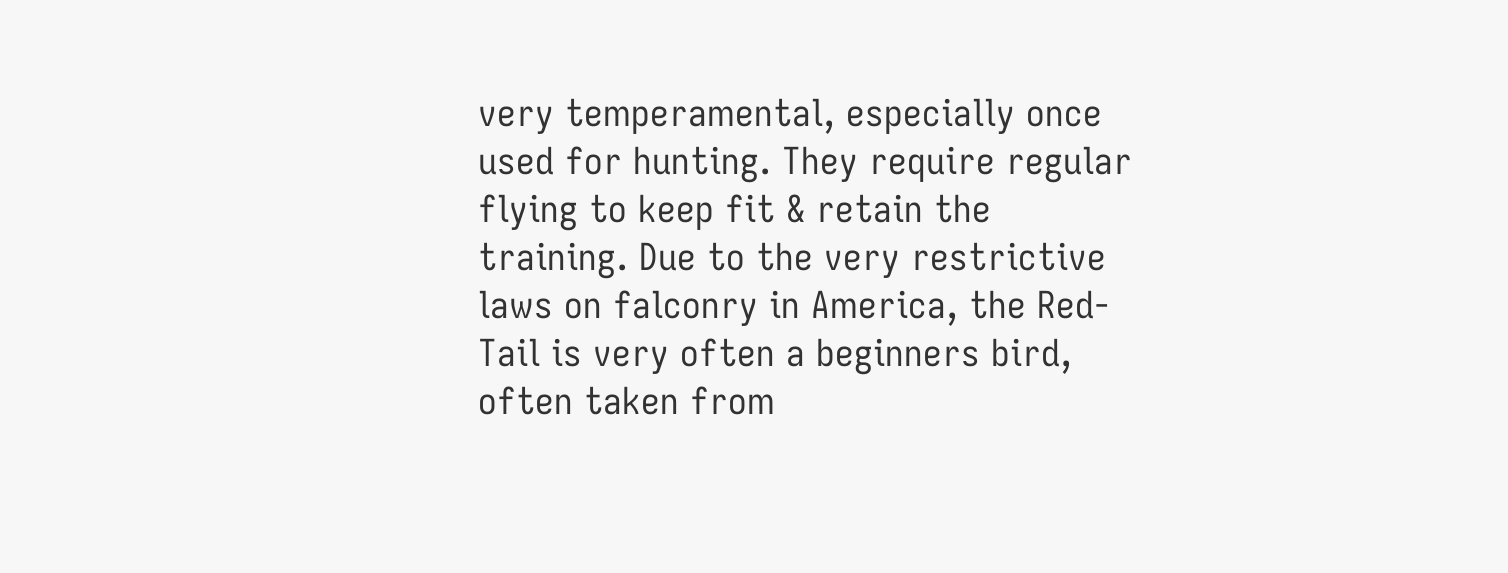very temperamental, especially once used for hunting. They require regular flying to keep fit & retain the training. Due to the very restrictive laws on falconry in America, the Red-Tail is very often a beginners bird, often taken from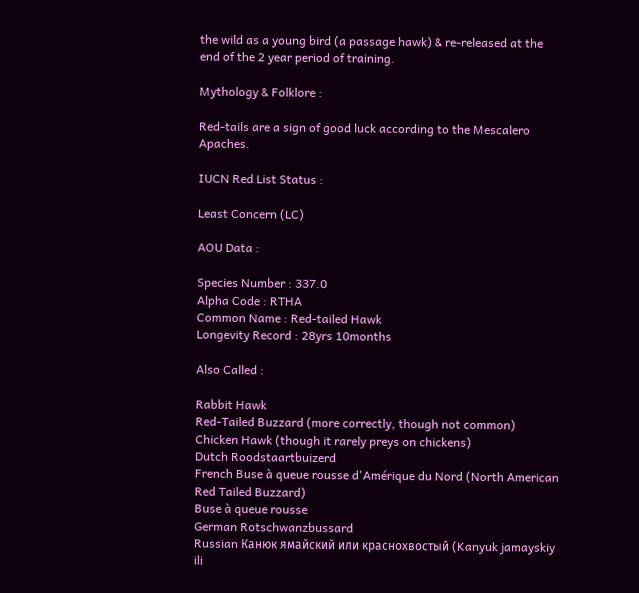the wild as a young bird (a passage hawk) & re-released at the end of the 2 year period of training.

Mythology & Folklore :

Red-tails are a sign of good luck according to the Mescalero Apaches.

IUCN Red List Status :

Least Concern (LC)

AOU Data :

Species Number : 337.0
Alpha Code : RTHA
Common Name : Red-tailed Hawk
Longevity Record : 28yrs 10months

Also Called :

Rabbit Hawk
Red-Tailed Buzzard (more correctly, though not common)
Chicken Hawk (though it rarely preys on chickens)
Dutch Roodstaartbuizerd
French Buse à queue rousse d'Amérique du Nord (North American Red Tailed Buzzard)
Buse à queue rousse
German Rotschwanzbussard
Russian Канюк ямайский или краснохвостый (Kanyuk jamayskiy ili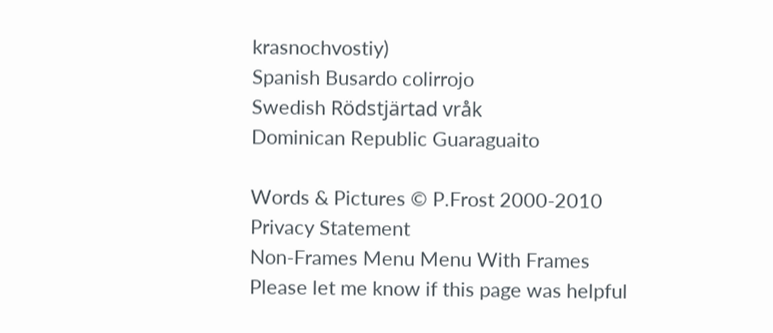krasnochvostiy)
Spanish Busardo colirrojo
Swedish Rödstjärtad vråk
Dominican Republic Guaraguaito

Words & Pictures © P.Frost 2000-2010    Privacy Statement
Non-Frames Menu Menu With Frames
Please let me know if this page was helpful